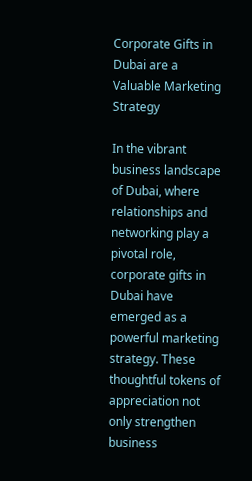Corporate Gifts in Dubai are a Valuable Marketing Strategy

In the vibrant business landscape of Dubai, where relationships and networking play a pivotal role, corporate gifts in Dubai have emerged as a powerful marketing strategy. These thoughtful tokens of appreciation not only strengthen business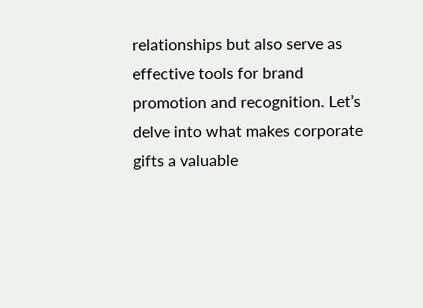relationships but also serve as effective tools for brand promotion and recognition. Let’s delve into what makes corporate gifts a valuable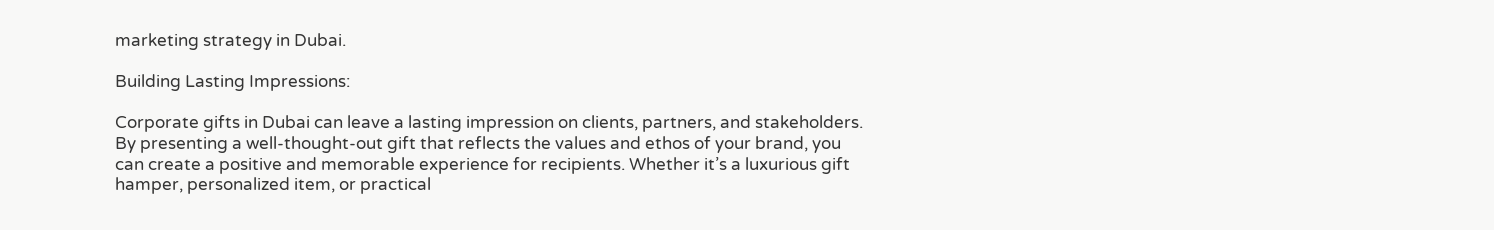marketing strategy in Dubai.

Building Lasting Impressions:

Corporate gifts in Dubai can leave a lasting impression on clients, partners, and stakeholders. By presenting a well-thought-out gift that reflects the values and ethos of your brand, you can create a positive and memorable experience for recipients. Whether it’s a luxurious gift hamper, personalized item, or practical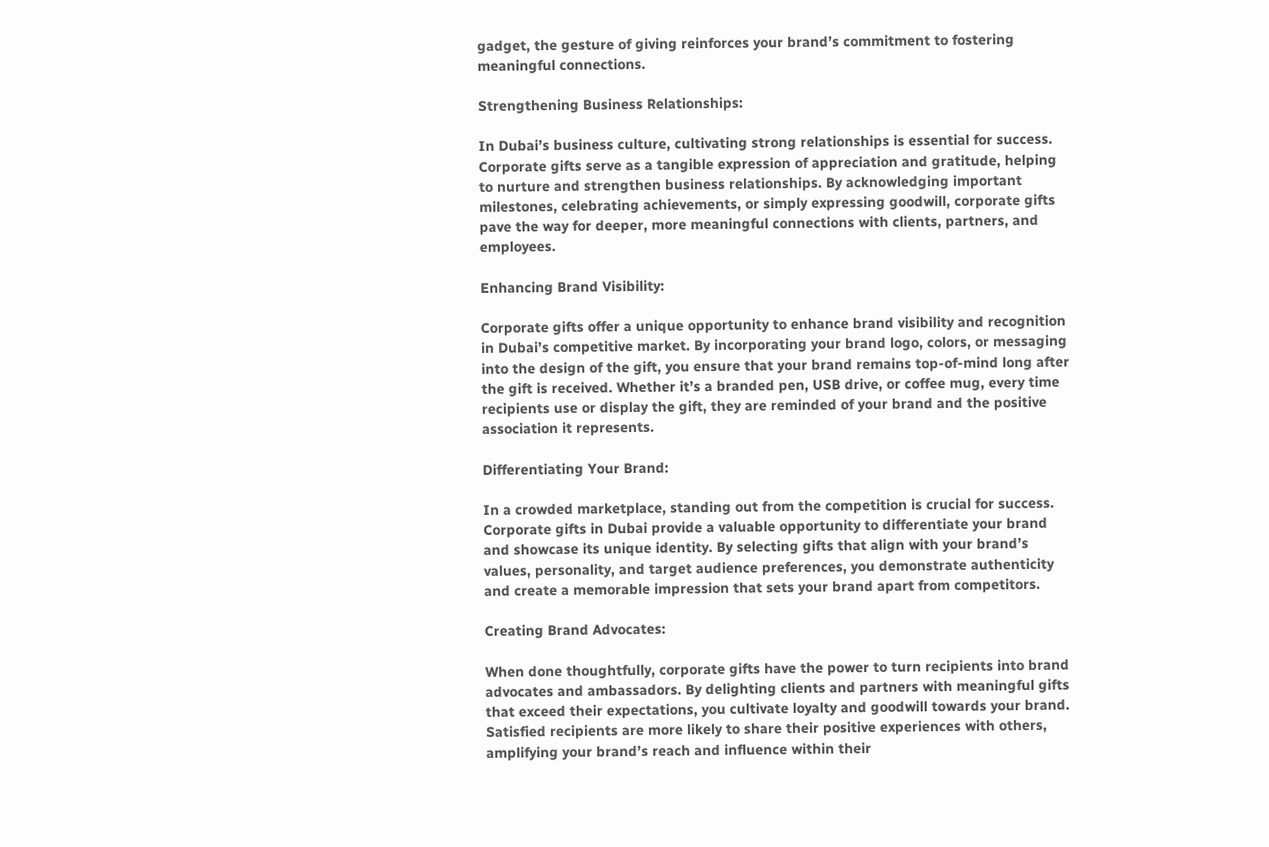gadget, the gesture of giving reinforces your brand’s commitment to fostering meaningful connections.

Strengthening Business Relationships:

In Dubai’s business culture, cultivating strong relationships is essential for success. Corporate gifts serve as a tangible expression of appreciation and gratitude, helping to nurture and strengthen business relationships. By acknowledging important milestones, celebrating achievements, or simply expressing goodwill, corporate gifts pave the way for deeper, more meaningful connections with clients, partners, and employees.

Enhancing Brand Visibility:

Corporate gifts offer a unique opportunity to enhance brand visibility and recognition in Dubai’s competitive market. By incorporating your brand logo, colors, or messaging into the design of the gift, you ensure that your brand remains top-of-mind long after the gift is received. Whether it’s a branded pen, USB drive, or coffee mug, every time recipients use or display the gift, they are reminded of your brand and the positive association it represents.

Differentiating Your Brand:

In a crowded marketplace, standing out from the competition is crucial for success. Corporate gifts in Dubai provide a valuable opportunity to differentiate your brand and showcase its unique identity. By selecting gifts that align with your brand’s values, personality, and target audience preferences, you demonstrate authenticity and create a memorable impression that sets your brand apart from competitors.

Creating Brand Advocates:

When done thoughtfully, corporate gifts have the power to turn recipients into brand advocates and ambassadors. By delighting clients and partners with meaningful gifts that exceed their expectations, you cultivate loyalty and goodwill towards your brand. Satisfied recipients are more likely to share their positive experiences with others, amplifying your brand’s reach and influence within their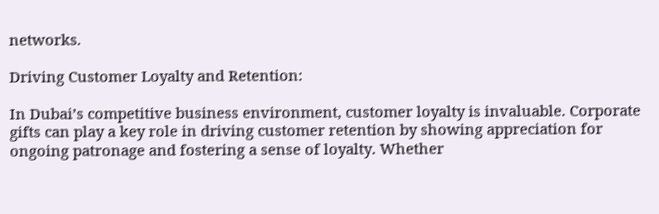networks.

Driving Customer Loyalty and Retention:

In Dubai’s competitive business environment, customer loyalty is invaluable. Corporate gifts can play a key role in driving customer retention by showing appreciation for ongoing patronage and fostering a sense of loyalty. Whether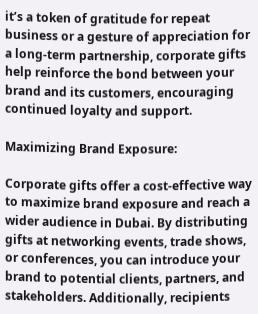it’s a token of gratitude for repeat business or a gesture of appreciation for a long-term partnership, corporate gifts help reinforce the bond between your brand and its customers, encouraging continued loyalty and support.

Maximizing Brand Exposure:

Corporate gifts offer a cost-effective way to maximize brand exposure and reach a wider audience in Dubai. By distributing gifts at networking events, trade shows, or conferences, you can introduce your brand to potential clients, partners, and stakeholders. Additionally, recipients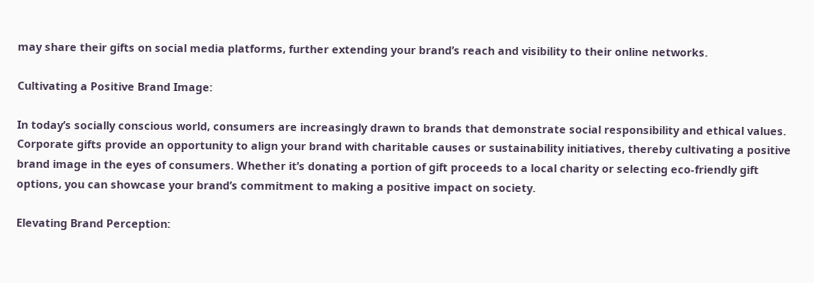may share their gifts on social media platforms, further extending your brand’s reach and visibility to their online networks.

Cultivating a Positive Brand Image:

In today’s socially conscious world, consumers are increasingly drawn to brands that demonstrate social responsibility and ethical values. Corporate gifts provide an opportunity to align your brand with charitable causes or sustainability initiatives, thereby cultivating a positive brand image in the eyes of consumers. Whether it’s donating a portion of gift proceeds to a local charity or selecting eco-friendly gift options, you can showcase your brand’s commitment to making a positive impact on society.

Elevating Brand Perception: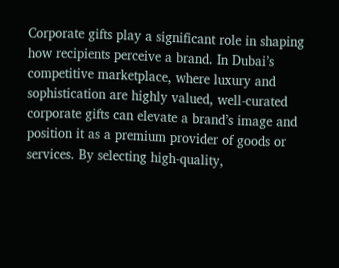Corporate gifts play a significant role in shaping how recipients perceive a brand. In Dubai’s competitive marketplace, where luxury and sophistication are highly valued, well-curated corporate gifts can elevate a brand’s image and position it as a premium provider of goods or services. By selecting high-quality,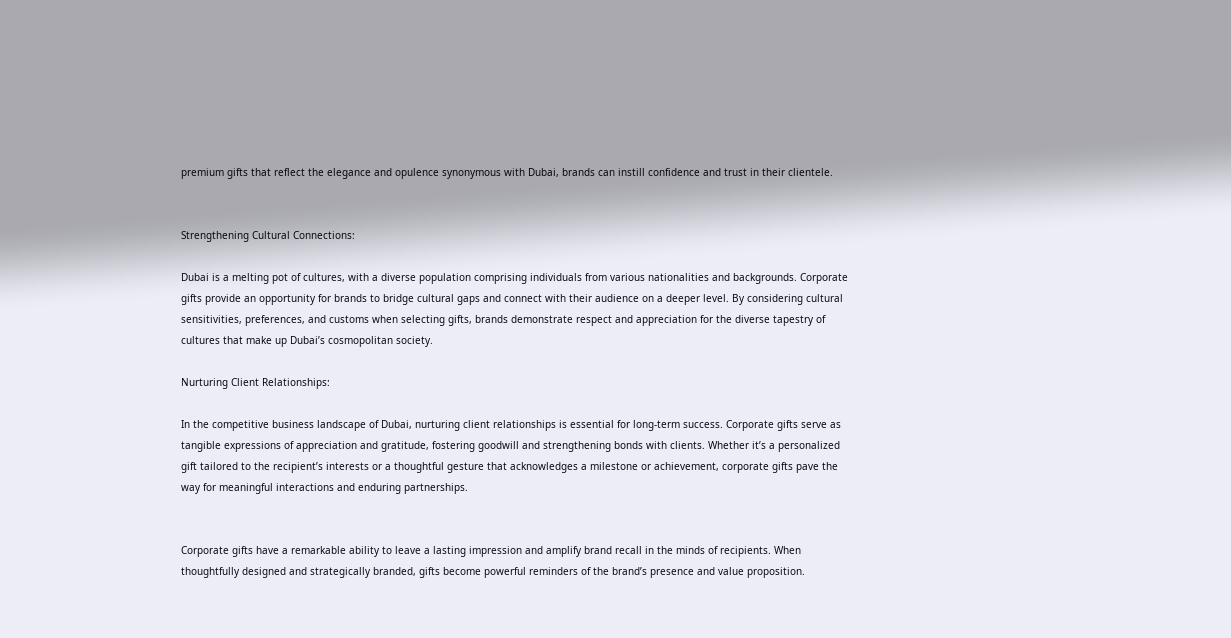premium gifts that reflect the elegance and opulence synonymous with Dubai, brands can instill confidence and trust in their clientele.


Strengthening Cultural Connections:

Dubai is a melting pot of cultures, with a diverse population comprising individuals from various nationalities and backgrounds. Corporate gifts provide an opportunity for brands to bridge cultural gaps and connect with their audience on a deeper level. By considering cultural sensitivities, preferences, and customs when selecting gifts, brands demonstrate respect and appreciation for the diverse tapestry of cultures that make up Dubai’s cosmopolitan society.

Nurturing Client Relationships:

In the competitive business landscape of Dubai, nurturing client relationships is essential for long-term success. Corporate gifts serve as tangible expressions of appreciation and gratitude, fostering goodwill and strengthening bonds with clients. Whether it’s a personalized gift tailored to the recipient’s interests or a thoughtful gesture that acknowledges a milestone or achievement, corporate gifts pave the way for meaningful interactions and enduring partnerships.


Corporate gifts have a remarkable ability to leave a lasting impression and amplify brand recall in the minds of recipients. When thoughtfully designed and strategically branded, gifts become powerful reminders of the brand’s presence and value proposition.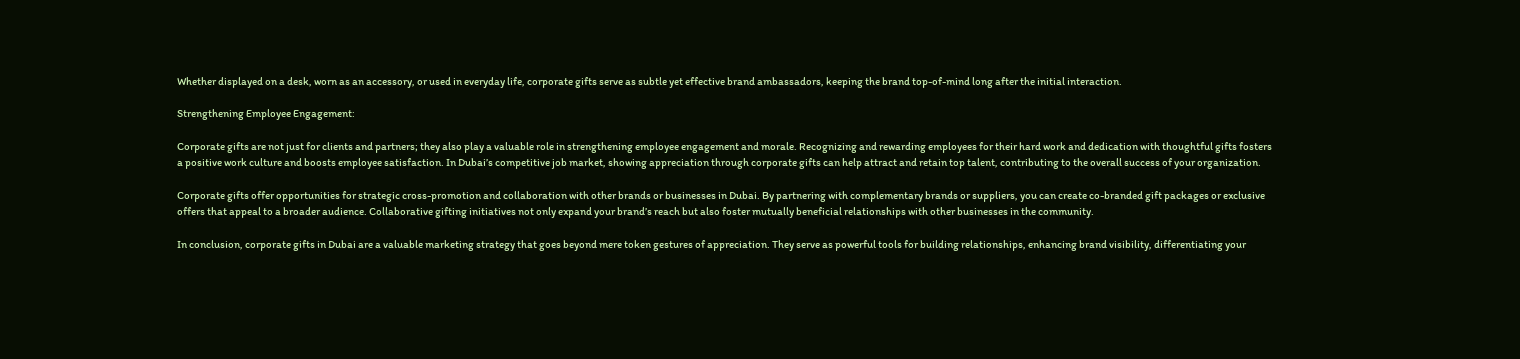Whether displayed on a desk, worn as an accessory, or used in everyday life, corporate gifts serve as subtle yet effective brand ambassadors, keeping the brand top-of-mind long after the initial interaction.

Strengthening Employee Engagement:

Corporate gifts are not just for clients and partners; they also play a valuable role in strengthening employee engagement and morale. Recognizing and rewarding employees for their hard work and dedication with thoughtful gifts fosters a positive work culture and boosts employee satisfaction. In Dubai’s competitive job market, showing appreciation through corporate gifts can help attract and retain top talent, contributing to the overall success of your organization.

Corporate gifts offer opportunities for strategic cross-promotion and collaboration with other brands or businesses in Dubai. By partnering with complementary brands or suppliers, you can create co-branded gift packages or exclusive offers that appeal to a broader audience. Collaborative gifting initiatives not only expand your brand’s reach but also foster mutually beneficial relationships with other businesses in the community.

In conclusion, corporate gifts in Dubai are a valuable marketing strategy that goes beyond mere token gestures of appreciation. They serve as powerful tools for building relationships, enhancing brand visibility, differentiating your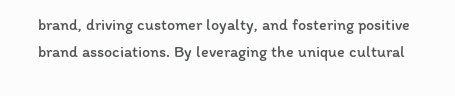brand, driving customer loyalty, and fostering positive brand associations. By leveraging the unique cultural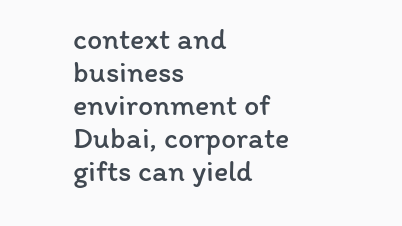context and business environment of Dubai, corporate gifts can yield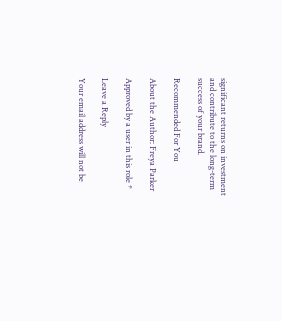significant returns on investment and contribute to the long-term success of your brand.

Recommended For You

About the Author: Freya Parker

Approved by a user in this role *

Leave a Reply

Your email address will not be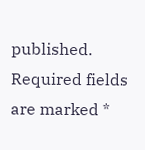published. Required fields are marked *